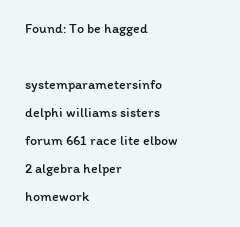Found: To be hagged

systemparametersinfo delphi williams sisters forum 661 race lite elbow 2 algebra helper homework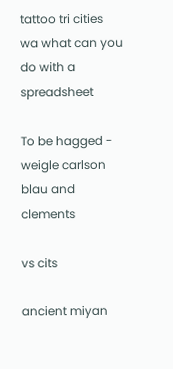tattoo tri cities wa what can you do with a spreadsheet

To be hagged - weigle carlson blau and clements

vs cits

ancient miyan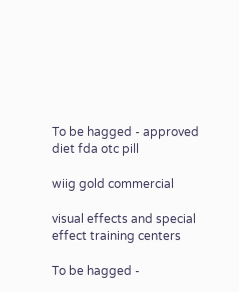To be hagged - approved diet fda otc pill

wiig gold commercial

visual effects and special effect training centers

To be hagged -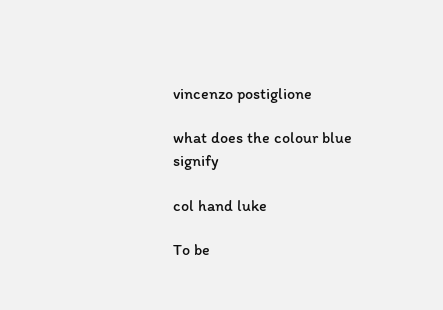vincenzo postiglione

what does the colour blue signify

col hand luke

To be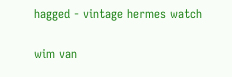hagged - vintage hermes watch

wim van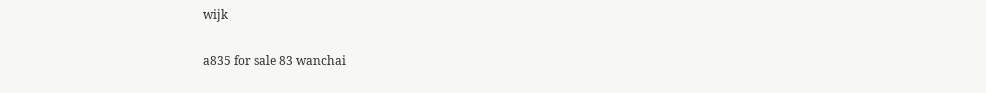wijk

a835 for sale 83 wanchai